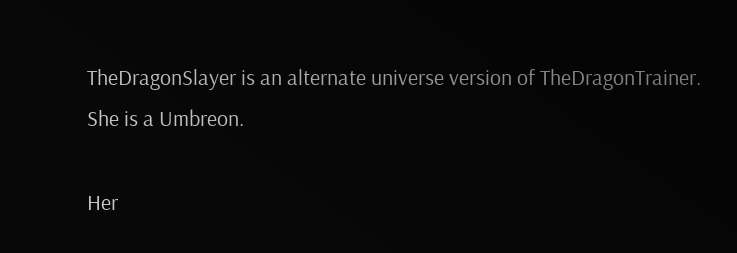TheDragonSlayer is an alternate universe version of TheDragonTrainer. She is a Umbreon.

Her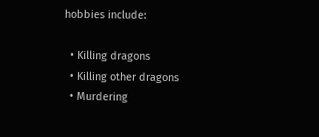hobbies include:

  • Killing dragons
  • Killing other dragons
  • Murdering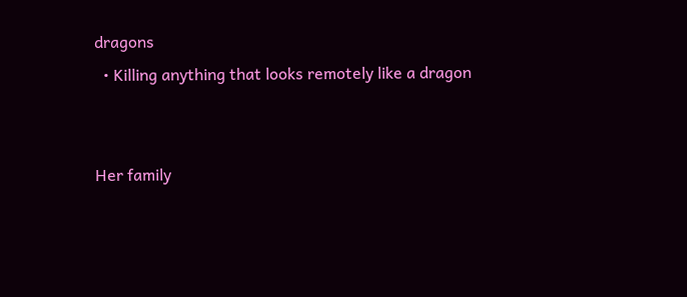dragons
  • Killing anything that looks remotely like a dragon


Her family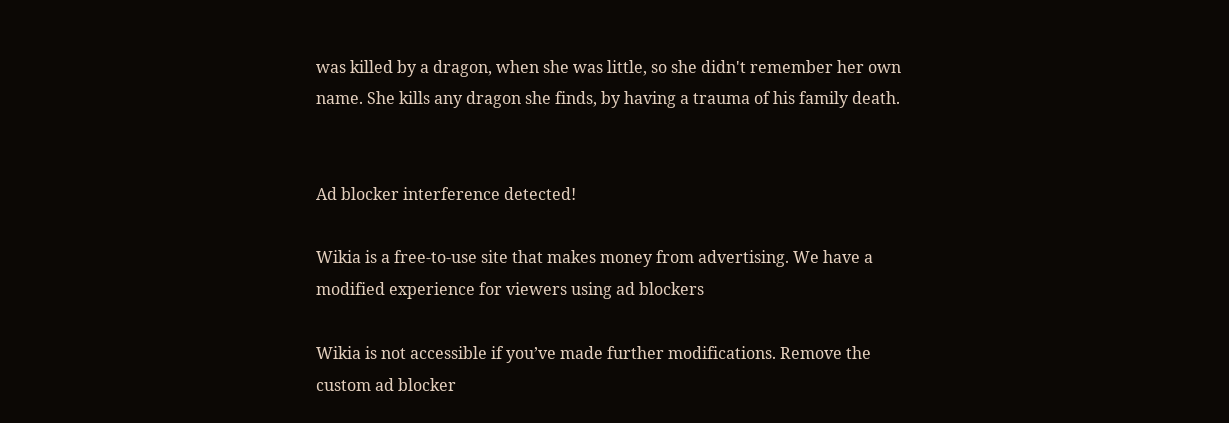was killed by a dragon, when she was little, so she didn't remember her own name. She kills any dragon she finds, by having a trauma of his family death.


Ad blocker interference detected!

Wikia is a free-to-use site that makes money from advertising. We have a modified experience for viewers using ad blockers

Wikia is not accessible if you’ve made further modifications. Remove the custom ad blocker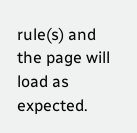rule(s) and the page will load as expected.